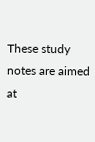These study notes are aimed at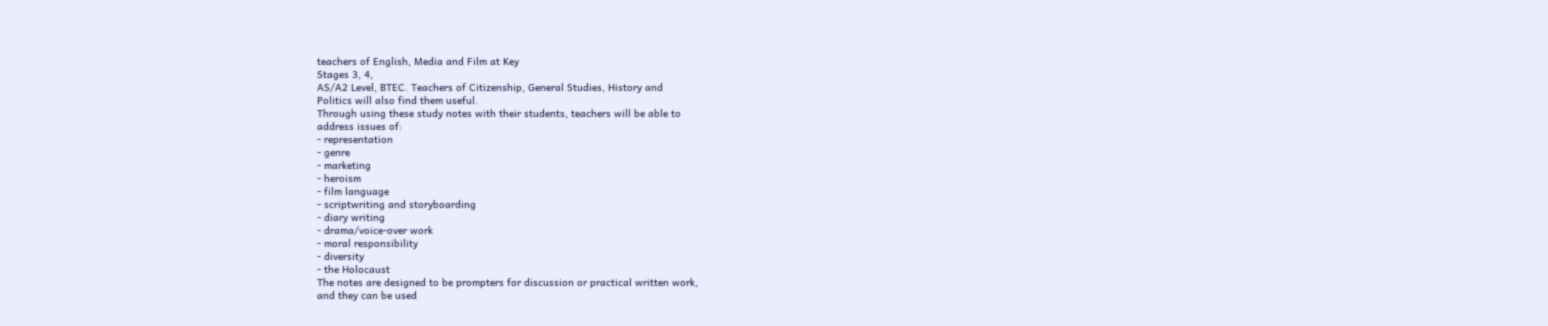teachers of English, Media and Film at Key
Stages 3, 4,
AS/A2 Level, BTEC. Teachers of Citizenship, General Studies, History and
Politics will also find them useful.
Through using these study notes with their students, teachers will be able to
address issues of:
- representation
- genre
- marketing
- heroism
- film language
- scriptwriting and storyboarding
- diary writing
- drama/voice-over work
- moral responsibility
- diversity
- the Holocaust
The notes are designed to be prompters for discussion or practical written work,
and they can be used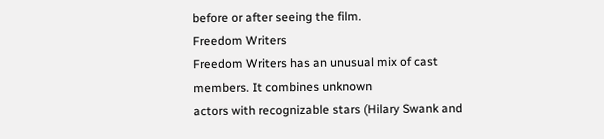before or after seeing the film.
Freedom Writers
Freedom Writers has an unusual mix of cast members. It combines unknown
actors with recognizable stars (Hilary Swank and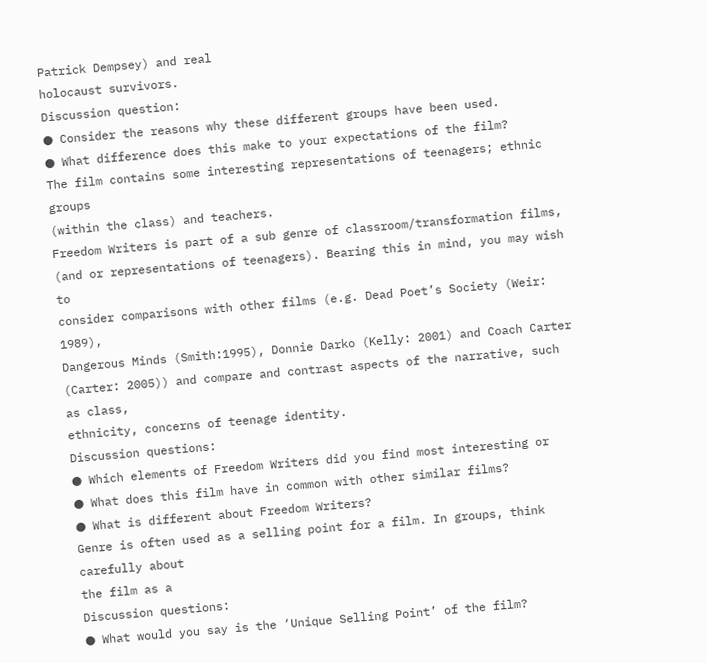Patrick Dempsey) and real
holocaust survivors.
Discussion question:
● Consider the reasons why these different groups have been used.
● What difference does this make to your expectations of the film?
The film contains some interesting representations of teenagers; ethnic groups
(within the class) and teachers.
Freedom Writers is part of a sub genre of classroom/transformation films,
(and or representations of teenagers). Bearing this in mind, you may wish to
consider comparisons with other films (e.g. Dead Poet’s Society (Weir: 1989),
Dangerous Minds (Smith:1995), Donnie Darko (Kelly: 2001) and Coach Carter
(Carter: 2005)) and compare and contrast aspects of the narrative, such as class,
ethnicity, concerns of teenage identity.
Discussion questions:
● Which elements of Freedom Writers did you find most interesting or
● What does this film have in common with other similar films?
● What is different about Freedom Writers?
Genre is often used as a selling point for a film. In groups, think carefully about
the film as a
Discussion questions:
● What would you say is the ‘Unique Selling Point’ of the film?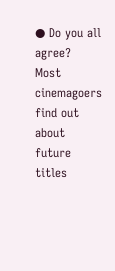● Do you all agree?
Most cinemagoers find out about future titles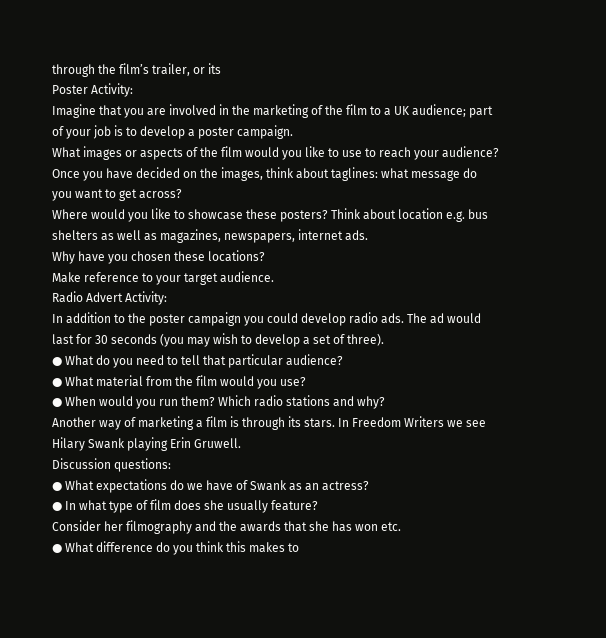through the film’s trailer, or its
Poster Activity:
Imagine that you are involved in the marketing of the film to a UK audience; part
of your job is to develop a poster campaign.
What images or aspects of the film would you like to use to reach your audience?
Once you have decided on the images, think about taglines: what message do
you want to get across?
Where would you like to showcase these posters? Think about location e.g. bus
shelters as well as magazines, newspapers, internet ads.
Why have you chosen these locations?
Make reference to your target audience.
Radio Advert Activity:
In addition to the poster campaign you could develop radio ads. The ad would
last for 30 seconds (you may wish to develop a set of three).
● What do you need to tell that particular audience?
● What material from the film would you use?
● When would you run them? Which radio stations and why?
Another way of marketing a film is through its stars. In Freedom Writers we see
Hilary Swank playing Erin Gruwell.
Discussion questions:
● What expectations do we have of Swank as an actress?
● In what type of film does she usually feature?
Consider her filmography and the awards that she has won etc.
● What difference do you think this makes to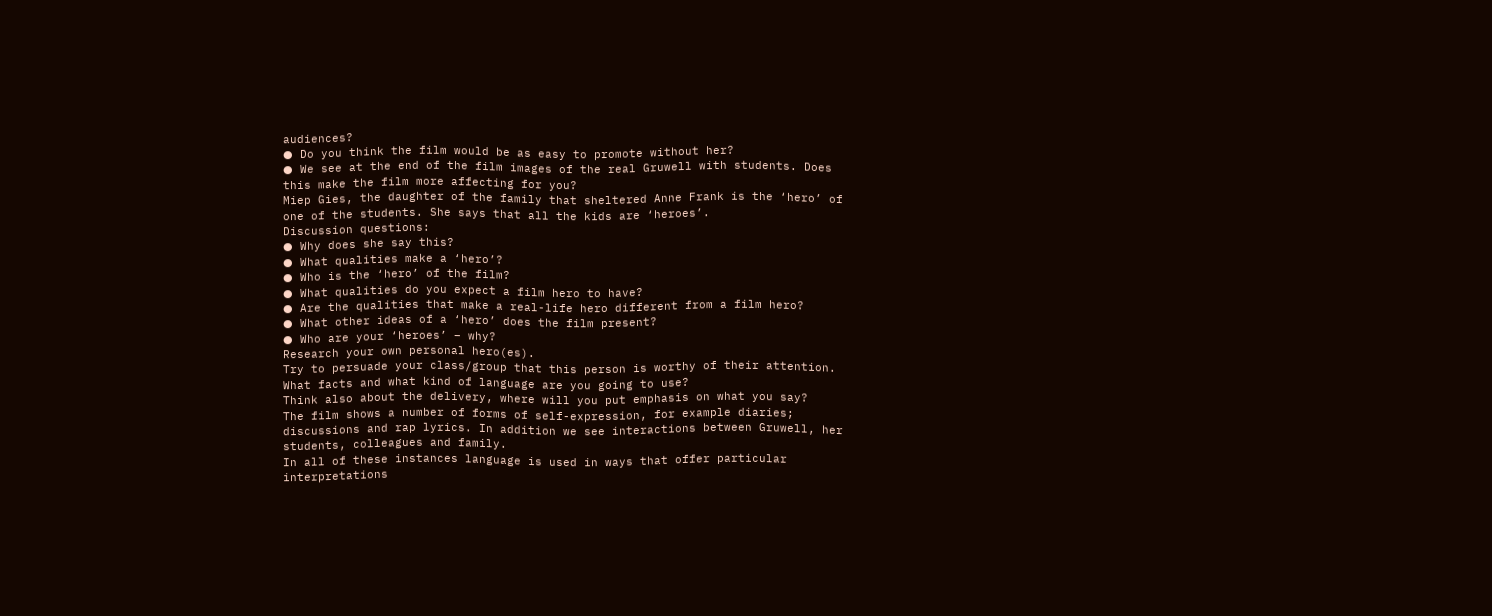audiences?
● Do you think the film would be as easy to promote without her?
● We see at the end of the film images of the real Gruwell with students. Does
this make the film more affecting for you?
Miep Gies, the daughter of the family that sheltered Anne Frank is the ‘hero’ of
one of the students. She says that all the kids are ‘heroes’.
Discussion questions:
● Why does she say this?
● What qualities make a ‘hero’?
● Who is the ‘hero’ of the film?
● What qualities do you expect a film hero to have?
● Are the qualities that make a real-life hero different from a film hero?
● What other ideas of a ‘hero’ does the film present?
● Who are your ‘heroes’ – why?
Research your own personal hero(es).
Try to persuade your class/group that this person is worthy of their attention.
What facts and what kind of language are you going to use?
Think also about the delivery, where will you put emphasis on what you say?
The film shows a number of forms of self-expression, for example diaries;
discussions and rap lyrics. In addition we see interactions between Gruwell, her
students, colleagues and family.
In all of these instances language is used in ways that offer particular
interpretations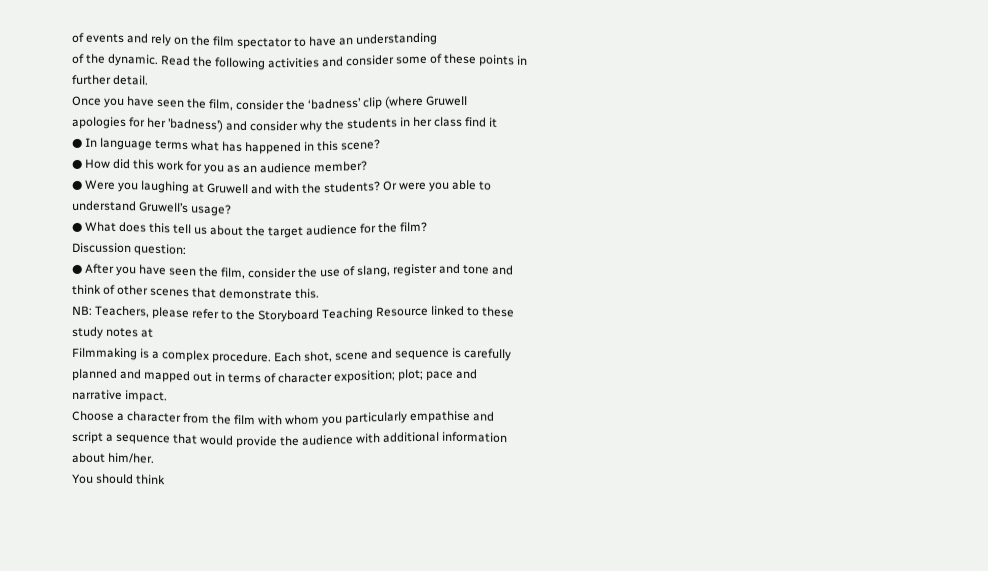of events and rely on the film spectator to have an understanding
of the dynamic. Read the following activities and consider some of these points in
further detail.
Once you have seen the film, consider the ‘badness’ clip (where Gruwell
apologies for her ’badness’) and consider why the students in her class find it
● In language terms what has happened in this scene?
● How did this work for you as an audience member?
● Were you laughing at Gruwell and with the students? Or were you able to
understand Gruwell’s usage?
● What does this tell us about the target audience for the film?
Discussion question:
● After you have seen the film, consider the use of slang, register and tone and
think of other scenes that demonstrate this.
NB: Teachers, please refer to the Storyboard Teaching Resource linked to these
study notes at
Filmmaking is a complex procedure. Each shot, scene and sequence is carefully
planned and mapped out in terms of character exposition; plot; pace and
narrative impact.
Choose a character from the film with whom you particularly empathise and
script a sequence that would provide the audience with additional information
about him/her.
You should think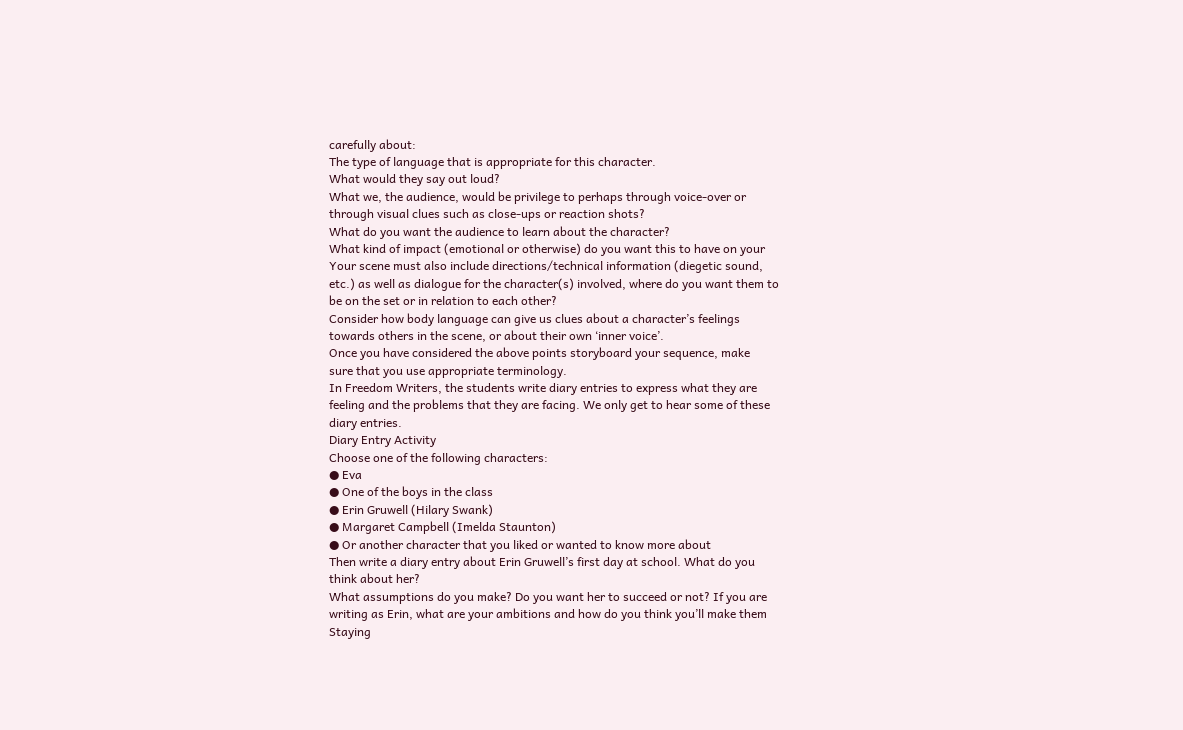carefully about:
The type of language that is appropriate for this character.
What would they say out loud?
What we, the audience, would be privilege to perhaps through voice-over or
through visual clues such as close-ups or reaction shots?
What do you want the audience to learn about the character?
What kind of impact (emotional or otherwise) do you want this to have on your
Your scene must also include directions/technical information (diegetic sound,
etc.) as well as dialogue for the character(s) involved, where do you want them to
be on the set or in relation to each other?
Consider how body language can give us clues about a character’s feelings
towards others in the scene, or about their own ‘inner voice’.
Once you have considered the above points storyboard your sequence, make
sure that you use appropriate terminology.
In Freedom Writers, the students write diary entries to express what they are
feeling and the problems that they are facing. We only get to hear some of these
diary entries.
Diary Entry Activity
Choose one of the following characters:
● Eva
● One of the boys in the class
● Erin Gruwell (Hilary Swank)
● Margaret Campbell (Imelda Staunton)
● Or another character that you liked or wanted to know more about
Then write a diary entry about Erin Gruwell’s first day at school. What do you
think about her?
What assumptions do you make? Do you want her to succeed or not? If you are
writing as Erin, what are your ambitions and how do you think you’ll make them
Staying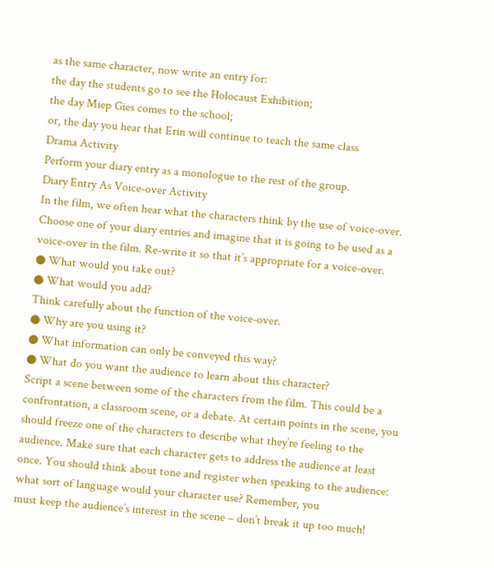as the same character, now write an entry for:
the day the students go to see the Holocaust Exhibition;
the day Miep Gies comes to the school;
or, the day you hear that Erin will continue to teach the same class
Drama Activity
Perform your diary entry as a monologue to the rest of the group.
Diary Entry As Voice-over Activity
In the film, we often hear what the characters think by the use of voice-over.
Choose one of your diary entries and imagine that it is going to be used as a
voice-over in the film. Re-write it so that it’s appropriate for a voice-over.
● What would you take out?
● What would you add?
Think carefully about the function of the voice-over.
● Why are you using it?
● What information can only be conveyed this way?
● What do you want the audience to learn about this character?
Script a scene between some of the characters from the film. This could be a
confrontation, a classroom scene, or a debate. At certain points in the scene, you
should freeze one of the characters to describe what they’re feeling to the
audience. Make sure that each character gets to address the audience at least
once. You should think about tone and register when speaking to the audience:
what sort of language would your character use? Remember, you
must keep the audience’s interest in the scene – don’t break it up too much!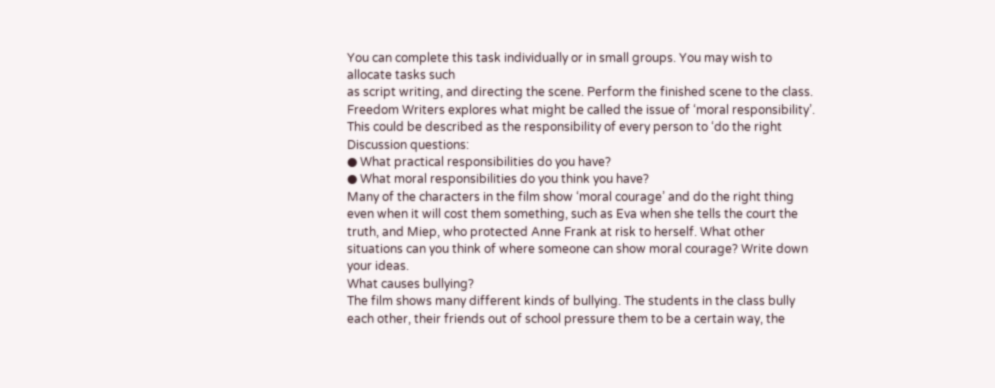You can complete this task individually or in small groups. You may wish to
allocate tasks such
as script writing, and directing the scene. Perform the finished scene to the class.
Freedom Writers explores what might be called the issue of ‘moral responsibility’.
This could be described as the responsibility of every person to ‘do the right
Discussion questions:
● What practical responsibilities do you have?
● What moral responsibilities do you think you have?
Many of the characters in the film show ‘moral courage’ and do the right thing
even when it will cost them something, such as Eva when she tells the court the
truth, and Miep, who protected Anne Frank at risk to herself. What other
situations can you think of where someone can show moral courage? Write down
your ideas.
What causes bullying?
The film shows many different kinds of bullying. The students in the class bully
each other, their friends out of school pressure them to be a certain way, the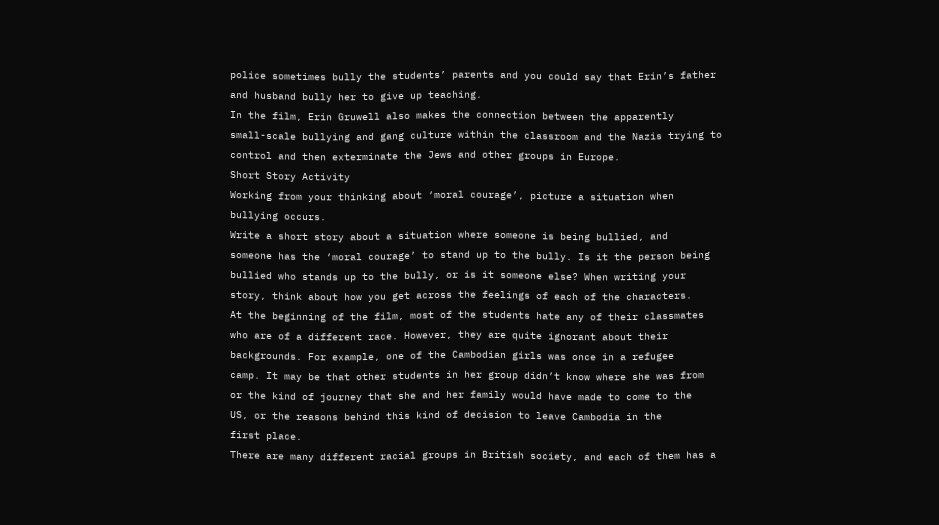police sometimes bully the students’ parents and you could say that Erin’s father
and husband bully her to give up teaching.
In the film, Erin Gruwell also makes the connection between the apparently
small-scale bullying and gang culture within the classroom and the Nazis trying to
control and then exterminate the Jews and other groups in Europe.
Short Story Activity
Working from your thinking about ‘moral courage’, picture a situation when
bullying occurs.
Write a short story about a situation where someone is being bullied, and
someone has the ‘moral courage’ to stand up to the bully. Is it the person being
bullied who stands up to the bully, or is it someone else? When writing your
story, think about how you get across the feelings of each of the characters.
At the beginning of the film, most of the students hate any of their classmates
who are of a different race. However, they are quite ignorant about their
backgrounds. For example, one of the Cambodian girls was once in a refugee
camp. It may be that other students in her group didn’t know where she was from
or the kind of journey that she and her family would have made to come to the
US, or the reasons behind this kind of decision to leave Cambodia in the
first place.
There are many different racial groups in British society, and each of them has a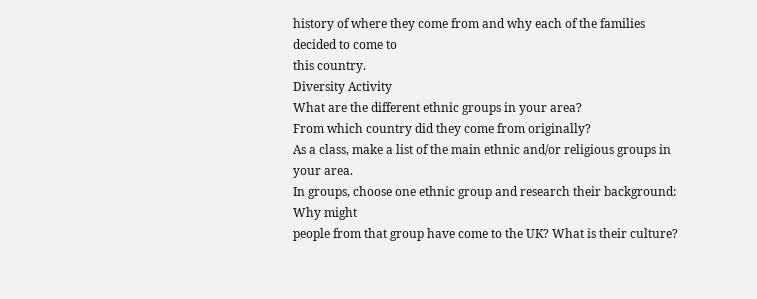history of where they come from and why each of the families decided to come to
this country.
Diversity Activity
What are the different ethnic groups in your area?
From which country did they come from originally?
As a class, make a list of the main ethnic and/or religious groups in your area.
In groups, choose one ethnic group and research their background: Why might
people from that group have come to the UK? What is their culture?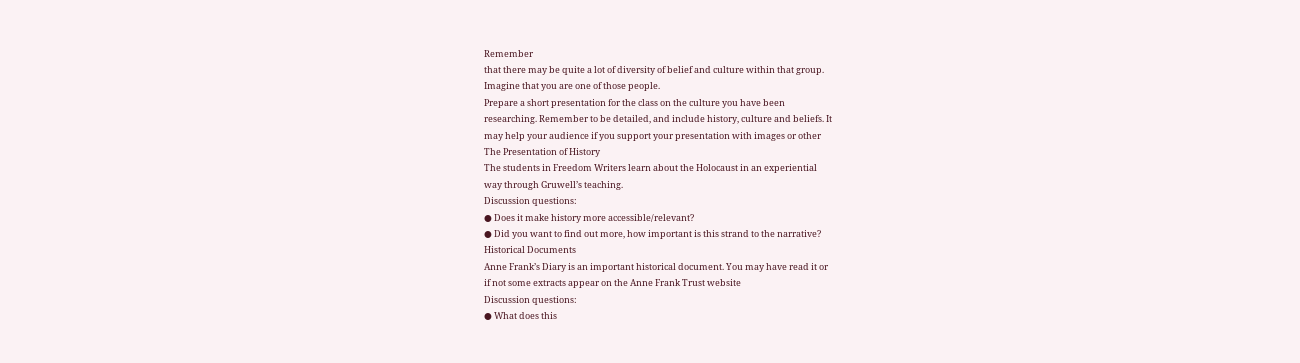Remember
that there may be quite a lot of diversity of belief and culture within that group.
Imagine that you are one of those people.
Prepare a short presentation for the class on the culture you have been
researching. Remember to be detailed, and include history, culture and beliefs. It
may help your audience if you support your presentation with images or other
The Presentation of History
The students in Freedom Writers learn about the Holocaust in an experiential
way through Gruwell’s teaching.
Discussion questions:
● Does it make history more accessible/relevant?
● Did you want to find out more, how important is this strand to the narrative?
Historical Documents
Anne Frank’s Diary is an important historical document. You may have read it or
if not some extracts appear on the Anne Frank Trust website
Discussion questions:
● What does this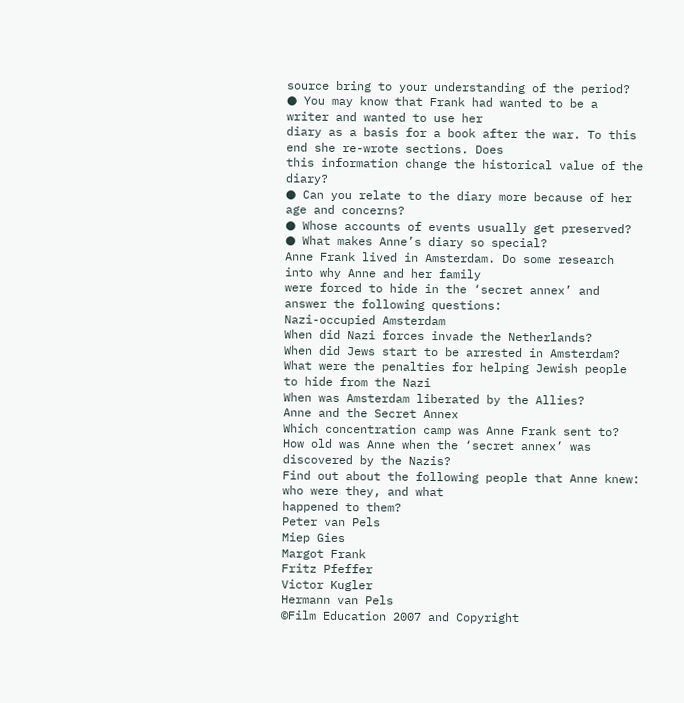source bring to your understanding of the period?
● You may know that Frank had wanted to be a writer and wanted to use her
diary as a basis for a book after the war. To this end she re-wrote sections. Does
this information change the historical value of the diary?
● Can you relate to the diary more because of her age and concerns?
● Whose accounts of events usually get preserved?
● What makes Anne’s diary so special?
Anne Frank lived in Amsterdam. Do some research into why Anne and her family
were forced to hide in the ‘secret annex’ and answer the following questions:
Nazi-occupied Amsterdam
When did Nazi forces invade the Netherlands?
When did Jews start to be arrested in Amsterdam?
What were the penalties for helping Jewish people to hide from the Nazi
When was Amsterdam liberated by the Allies?
Anne and the Secret Annex
Which concentration camp was Anne Frank sent to?
How old was Anne when the ‘secret annex’ was discovered by the Nazis?
Find out about the following people that Anne knew: who were they, and what
happened to them?
Peter van Pels
Miep Gies
Margot Frank
Fritz Pfeffer
Victor Kugler
Hermann van Pels
©Film Education 2007 and Copyright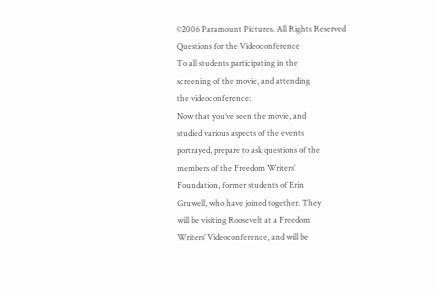©2006 Paramount Pictures. All Rights Reserved
Questions for the Videoconference
To all students participating in the
screening of the movie, and attending
the videoconference:
Now that you’ve seen the movie, and
studied various aspects of the events
portrayed, prepare to ask questions of the
members of the Freedom Writers’
Foundation, former students of Erin
Gruwell, who have joined together. They
will be visiting Roosevelt at a Freedom
Writers’ Videoconference, and will be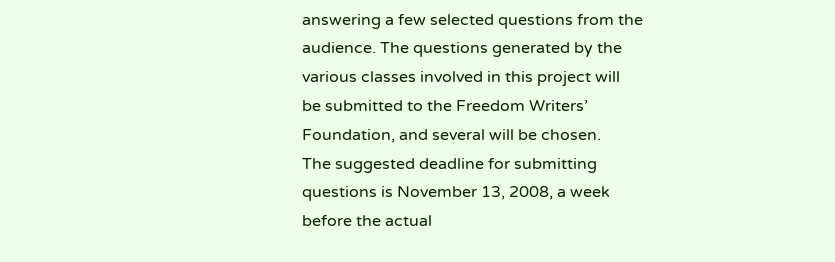answering a few selected questions from the
audience. The questions generated by the
various classes involved in this project will
be submitted to the Freedom Writers’
Foundation, and several will be chosen.
The suggested deadline for submitting
questions is November 13, 2008, a week
before the actual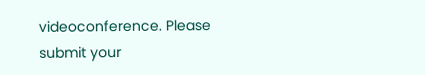videoconference. Please
submit your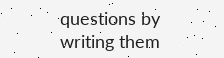questions by writing them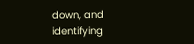down, and identifying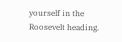yourself in the
Roosevelt heading.